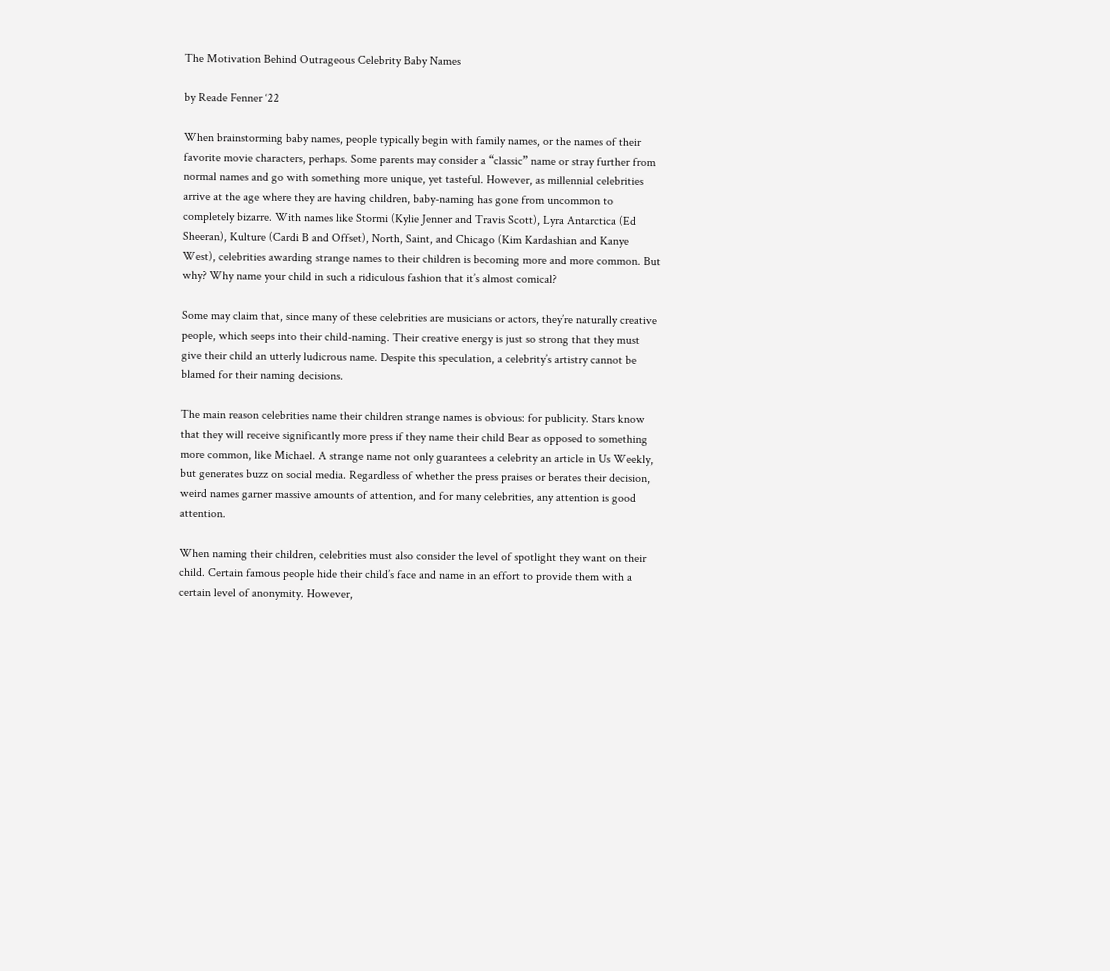The Motivation Behind Outrageous Celebrity Baby Names

by Reade Fenner ‘22

When brainstorming baby names, people typically begin with family names, or the names of their favorite movie characters, perhaps. Some parents may consider a “classic” name or stray further from normal names and go with something more unique, yet tasteful. However, as millennial celebrities arrive at the age where they are having children, baby-naming has gone from uncommon to completely bizarre. With names like Stormi (Kylie Jenner and Travis Scott), Lyra Antarctica (Ed Sheeran), Kulture (Cardi B and Offset), North, Saint, and Chicago (Kim Kardashian and Kanye West), celebrities awarding strange names to their children is becoming more and more common. But why? Why name your child in such a ridiculous fashion that it’s almost comical?

Some may claim that, since many of these celebrities are musicians or actors, they’re naturally creative people, which seeps into their child-naming. Their creative energy is just so strong that they must give their child an utterly ludicrous name. Despite this speculation, a celebrity’s artistry cannot be blamed for their naming decisions.

The main reason celebrities name their children strange names is obvious: for publicity. Stars know that they will receive significantly more press if they name their child Bear as opposed to something more common, like Michael. A strange name not only guarantees a celebrity an article in Us Weekly, but generates buzz on social media. Regardless of whether the press praises or berates their decision, weird names garner massive amounts of attention, and for many celebrities, any attention is good attention.

When naming their children, celebrities must also consider the level of spotlight they want on their child. Certain famous people hide their child’s face and name in an effort to provide them with a certain level of anonymity. However,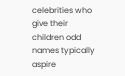celebrities who give their children odd names typically aspire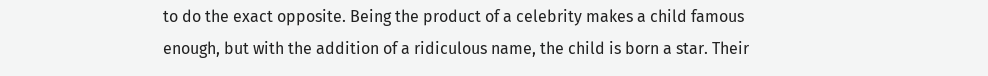to do the exact opposite. Being the product of a celebrity makes a child famous enough, but with the addition of a ridiculous name, the child is born a star. Their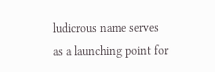ludicrous name serves as a launching point for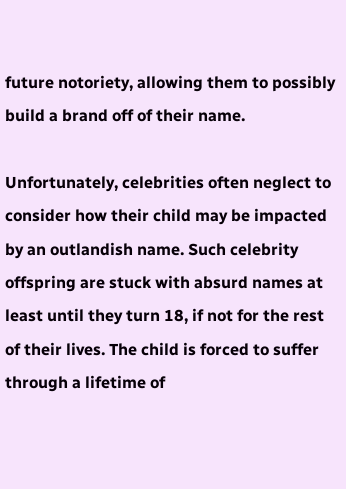future notoriety, allowing them to possibly build a brand off of their name.

Unfortunately, celebrities often neglect to consider how their child may be impacted by an outlandish name. Such celebrity offspring are stuck with absurd names at least until they turn 18, if not for the rest of their lives. The child is forced to suffer through a lifetime of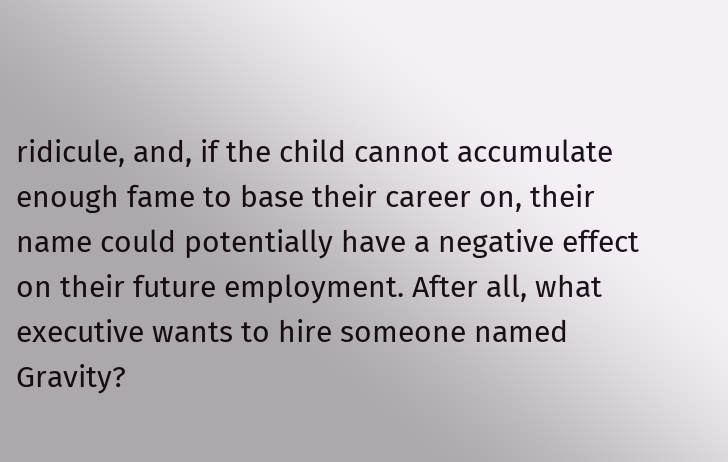ridicule, and, if the child cannot accumulate enough fame to base their career on, their name could potentially have a negative effect on their future employment. After all, what executive wants to hire someone named Gravity?